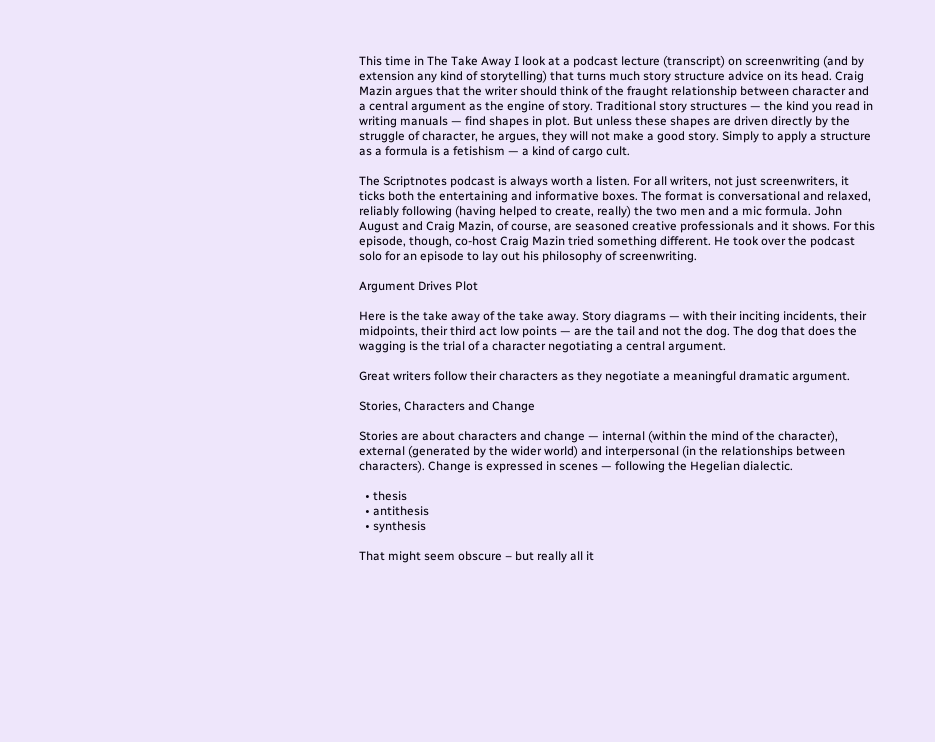This time in The Take Away I look at a podcast lecture (transcript) on screenwriting (and by extension any kind of storytelling) that turns much story structure advice on its head. Craig Mazin argues that the writer should think of the fraught relationship between character and a central argument as the engine of story. Traditional story structures — the kind you read in writing manuals — find shapes in plot. But unless these shapes are driven directly by the struggle of character, he argues, they will not make a good story. Simply to apply a structure as a formula is a fetishism — a kind of cargo cult.

The Scriptnotes podcast is always worth a listen. For all writers, not just screenwriters, it ticks both the entertaining and informative boxes. The format is conversational and relaxed, reliably following (having helped to create, really) the two men and a mic formula. John August and Craig Mazin, of course, are seasoned creative professionals and it shows. For this episode, though, co-host Craig Mazin tried something different. He took over the podcast solo for an episode to lay out his philosophy of screenwriting.

Argument Drives Plot

Here is the take away of the take away. Story diagrams — with their inciting incidents, their midpoints, their third act low points — are the tail and not the dog. The dog that does the wagging is the trial of a character negotiating a central argument.

Great writers follow their characters as they negotiate a meaningful dramatic argument.

Stories, Characters and Change

Stories are about characters and change — internal (within the mind of the character), external (generated by the wider world) and interpersonal (in the relationships between characters). Change is expressed in scenes — following the Hegelian dialectic.

  • thesis
  • antithesis
  • synthesis

That might seem obscure – but really all it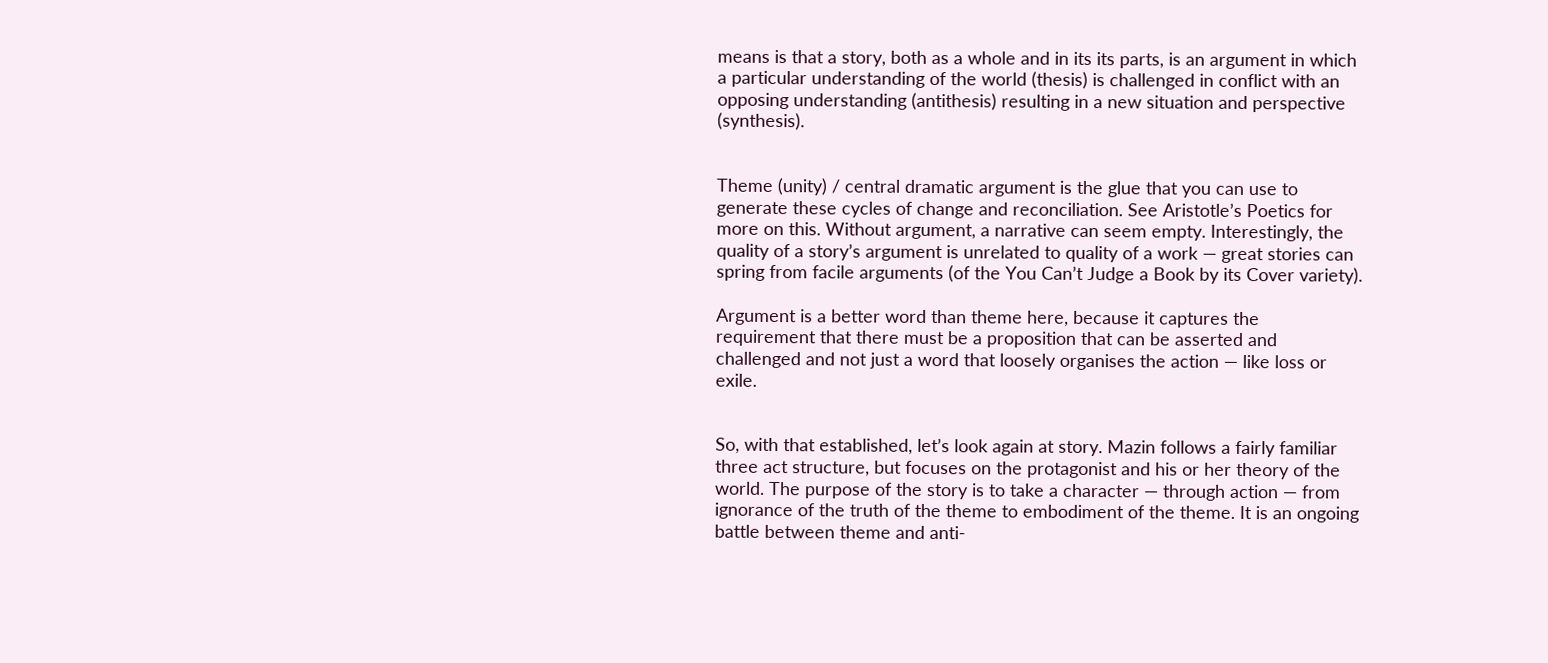means is that a story, both as a whole and in its its parts, is an argument in which a particular understanding of the world (thesis) is challenged in conflict with an opposing understanding (antithesis) resulting in a new situation and perspective (synthesis).


Theme (unity) / central dramatic argument is the glue that you can use to generate these cycles of change and reconciliation. See Aristotle’s Poetics for more on this. Without argument, a narrative can seem empty. Interestingly, the quality of a story’s argument is unrelated to quality of a work — great stories can spring from facile arguments (of the You Can’t Judge a Book by its Cover variety).

Argument is a better word than theme here, because it captures the requirement that there must be a proposition that can be asserted and challenged and not just a word that loosely organises the action — like loss or exile.


So, with that established, let’s look again at story. Mazin follows a fairly familiar three act structure, but focuses on the protagonist and his or her theory of the world. The purpose of the story is to take a character — through action — from ignorance of the truth of the theme to embodiment of the theme. It is an ongoing battle between theme and anti-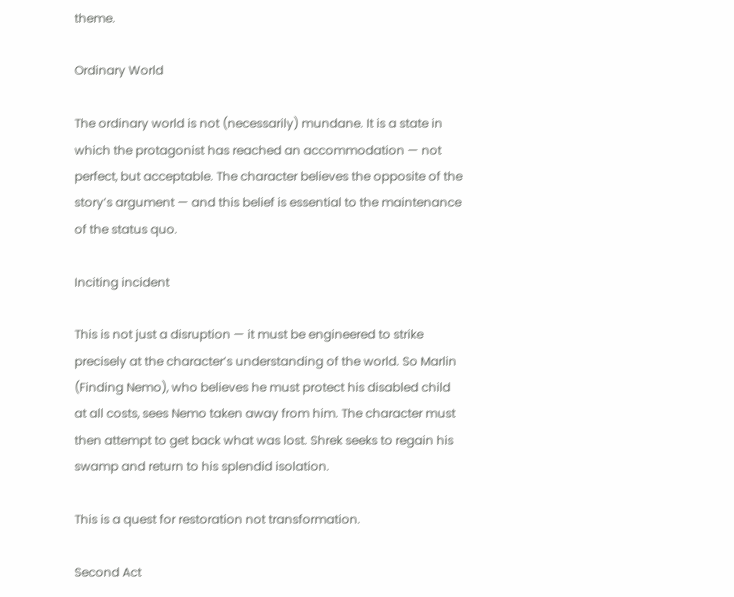theme.

Ordinary World

The ordinary world is not (necessarily) mundane. It is a state in which the protagonist has reached an accommodation — not perfect, but acceptable. The character believes the opposite of the story’s argument — and this belief is essential to the maintenance of the status quo.

Inciting incident

This is not just a disruption — it must be engineered to strike precisely at the character’s understanding of the world. So Marlin (Finding Nemo), who believes he must protect his disabled child at all costs, sees Nemo taken away from him. The character must then attempt to get back what was lost. Shrek seeks to regain his swamp and return to his splendid isolation.

This is a quest for restoration not transformation.

Second Act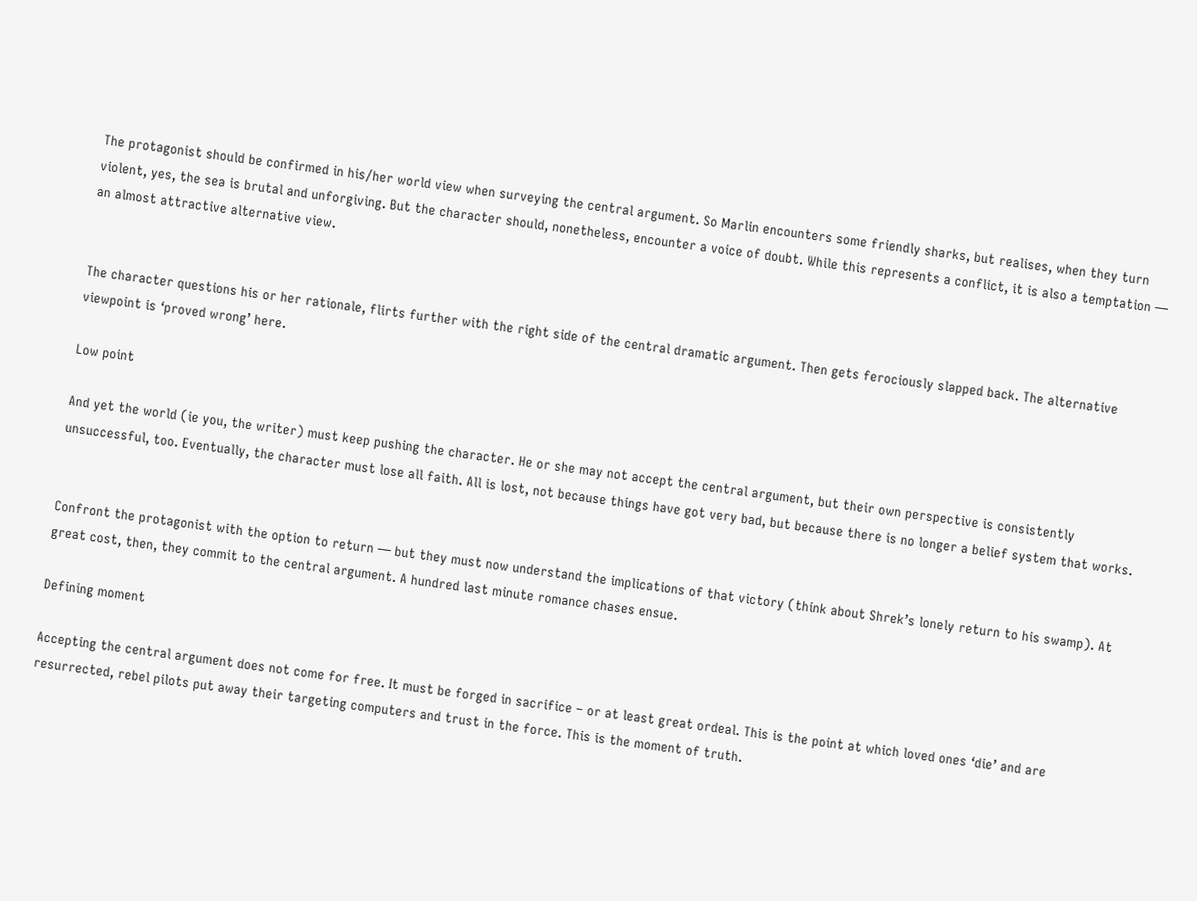The protagonist should be confirmed in his/her world view when surveying the central argument. So Marlin encounters some friendly sharks, but realises, when they turn violent, yes, the sea is brutal and unforgiving. But the character should, nonetheless, encounter a voice of doubt. While this represents a conflict, it is also a temptation — an almost attractive alternative view.


The character questions his or her rationale, flirts further with the right side of the central dramatic argument. Then gets ferociously slapped back. The alternative viewpoint is ‘proved wrong’ here.

Low point

And yet the world (ie you, the writer) must keep pushing the character. He or she may not accept the central argument, but their own perspective is consistently unsuccessful, too. Eventually, the character must lose all faith. All is lost, not because things have got very bad, but because there is no longer a belief system that works.


Confront the protagonist with the option to return — but they must now understand the implications of that victory (think about Shrek’s lonely return to his swamp). At great cost, then, they commit to the central argument. A hundred last minute romance chases ensue.

Defining moment

Accepting the central argument does not come for free. It must be forged in sacrifice – or at least great ordeal. This is the point at which loved ones ‘die’ and are resurrected, rebel pilots put away their targeting computers and trust in the force. This is the moment of truth.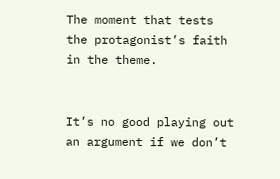The moment that tests the protagonist’s faith in the theme.


It’s no good playing out an argument if we don’t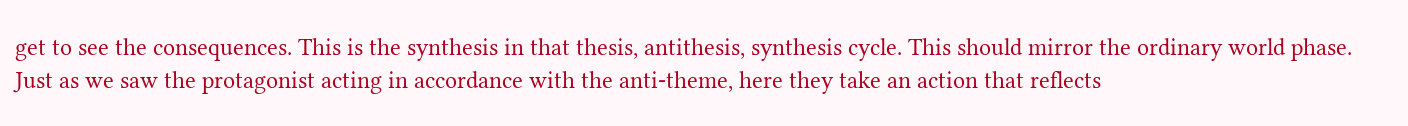get to see the consequences. This is the synthesis in that thesis, antithesis, synthesis cycle. This should mirror the ordinary world phase. Just as we saw the protagonist acting in accordance with the anti-theme, here they take an action that reflects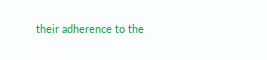their adherence to the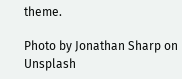theme.

Photo by Jonathan Sharp on Unsplash